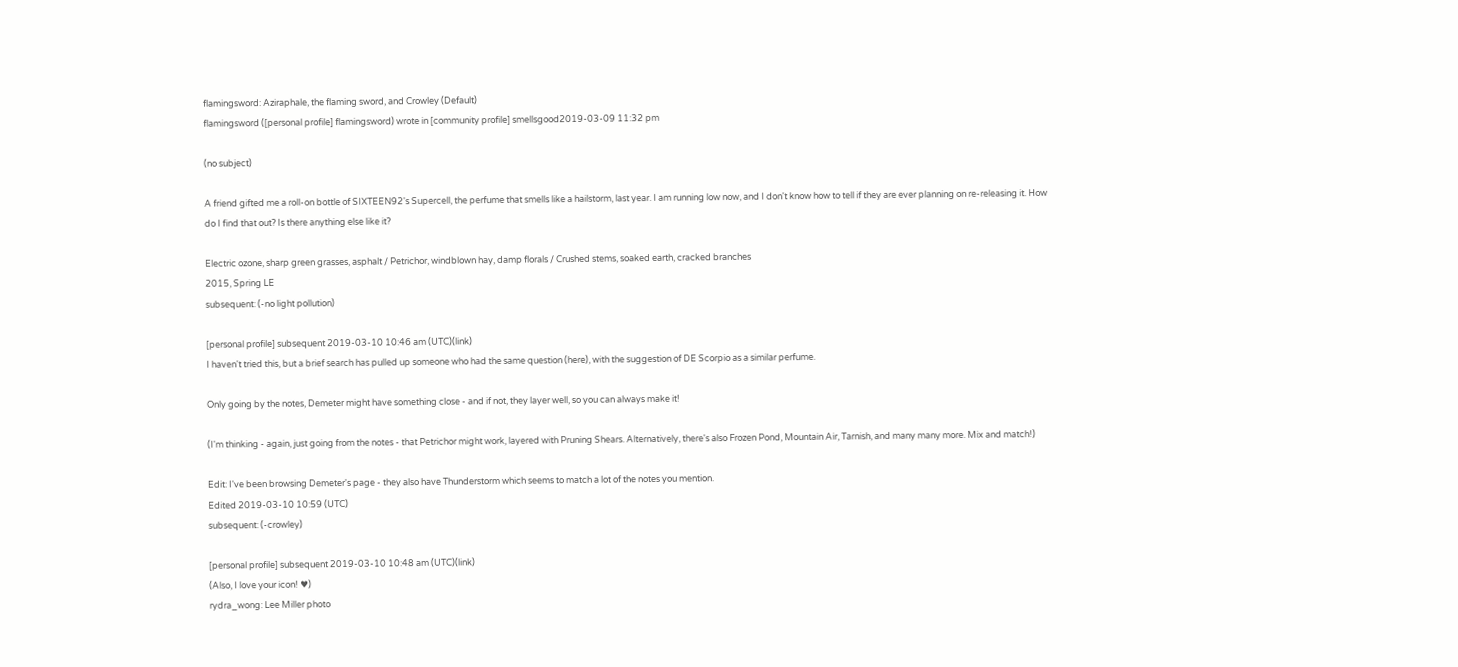flamingsword: Aziraphale, the flaming sword, and Crowley (Default)
flamingsword ([personal profile] flamingsword) wrote in [community profile] smellsgood2019-03-09 11:32 pm

(no subject)

A friend gifted me a roll-on bottle of SIXTEEN92's Supercell, the perfume that smells like a hailstorm, last year. I am running low now, and I don't know how to tell if they are ever planning on re-releasing it. How do I find that out? Is there anything else like it?

Electric ozone, sharp green grasses, asphalt / Petrichor, windblown hay, damp florals / Crushed stems, soaked earth, cracked branches
2015, Spring LE
subsequent: (-no light pollution)

[personal profile] subsequent 2019-03-10 10:46 am (UTC)(link)
I haven't tried this, but a brief search has pulled up someone who had the same question (here), with the suggestion of DE Scorpio as a similar perfume.

Only going by the notes, Demeter might have something close - and if not, they layer well, so you can always make it!

(I'm thinking - again, just going from the notes - that Petrichor might work, layered with Pruning Shears. Alternatively, there's also Frozen Pond, Mountain Air, Tarnish, and many many more. Mix and match!)

Edit: I've been browsing Demeter's page - they also have Thunderstorm which seems to match a lot of the notes you mention.
Edited 2019-03-10 10:59 (UTC)
subsequent: (-crowley)

[personal profile] subsequent 2019-03-10 10:48 am (UTC)(link)
(Also, I love your icon! ♥)
rydra_wong: Lee Miller photo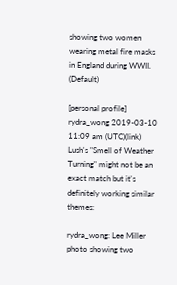showing two women wearing metal fire masks in England during WWII. (Default)

[personal profile] rydra_wong 2019-03-10 11:09 am (UTC)(link)
Lush's "Smell of Weather Turning" might not be an exact match but it's definitely working similar themes:

rydra_wong: Lee Miller photo showing two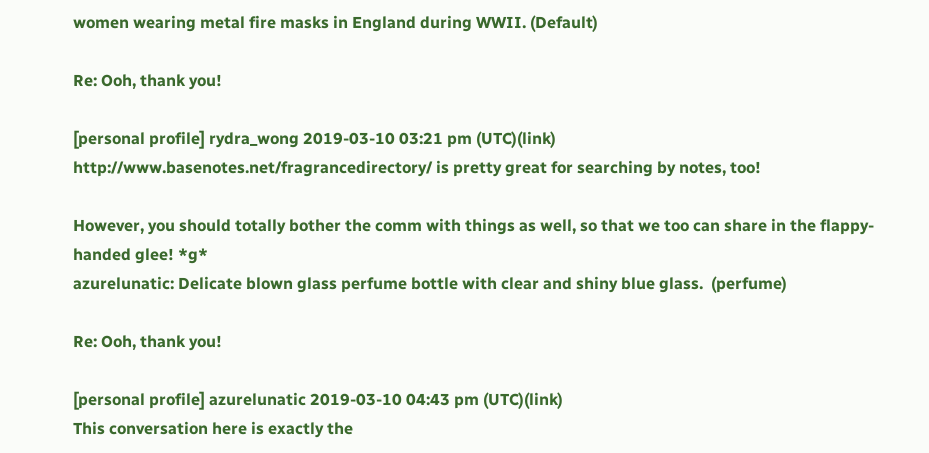women wearing metal fire masks in England during WWII. (Default)

Re: Ooh, thank you!

[personal profile] rydra_wong 2019-03-10 03:21 pm (UTC)(link)
http://www.basenotes.net/fragrancedirectory/ is pretty great for searching by notes, too!

However, you should totally bother the comm with things as well, so that we too can share in the flappy-handed glee! *g*
azurelunatic: Delicate blown glass perfume bottle with clear and shiny blue glass.  (perfume)

Re: Ooh, thank you!

[personal profile] azurelunatic 2019-03-10 04:43 pm (UTC)(link)
This conversation here is exactly the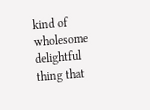kind of wholesome delightful thing that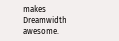makes Dreamwidth awesome.